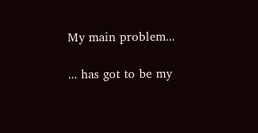My main problem...

... has got to be my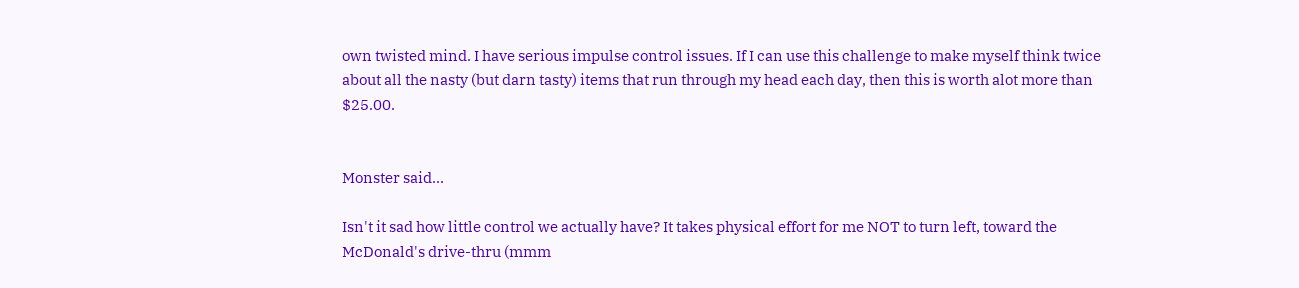own twisted mind. I have serious impulse control issues. If I can use this challenge to make myself think twice about all the nasty (but darn tasty) items that run through my head each day, then this is worth alot more than $25.00.


Monster said...

Isn't it sad how little control we actually have? It takes physical effort for me NOT to turn left, toward the McDonald's drive-thru (mmm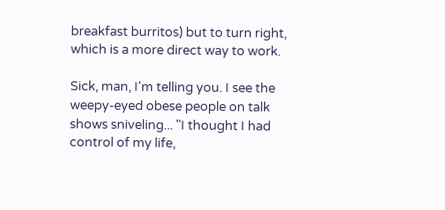breakfast burritos) but to turn right, which is a more direct way to work.

Sick, man, I'm telling you. I see the weepy-eyed obese people on talk shows sniveling... "I thought I had control of my life,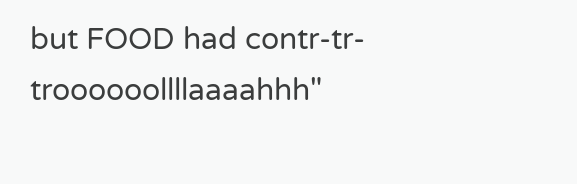but FOOD had contr-tr-troooooollllaaaahhh"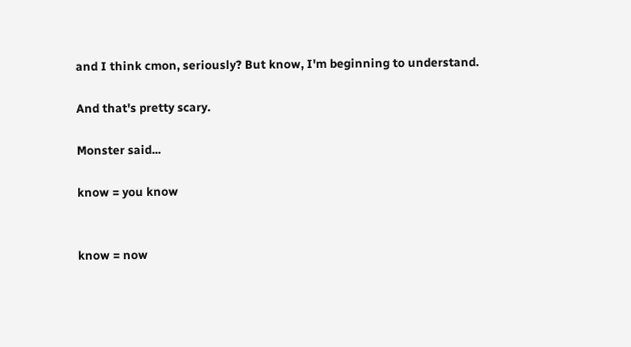and I think cmon, seriously? But know, I'm beginning to understand.

And that's pretty scary.

Monster said...

know = you know


know = now